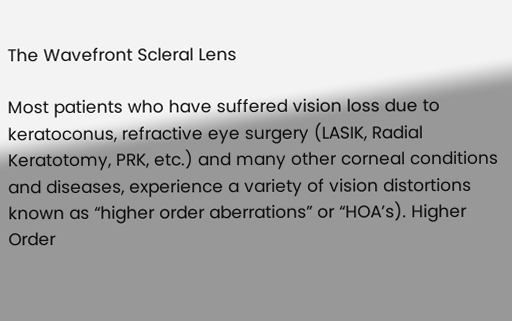The Wavefront Scleral Lens

Most patients who have suffered vision loss due to keratoconus, refractive eye surgery (LASIK, Radial Keratotomy, PRK, etc.) and many other corneal conditions and diseases, experience a variety of vision distortions known as “higher order aberrations” or “HOA’s). Higher Order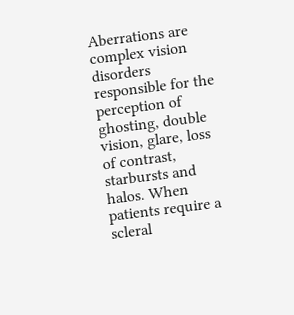Aberrations are complex vision disorders responsible for the perception of ghosting, double vision, glare, loss of contrast, starbursts and halos. When patients require a scleral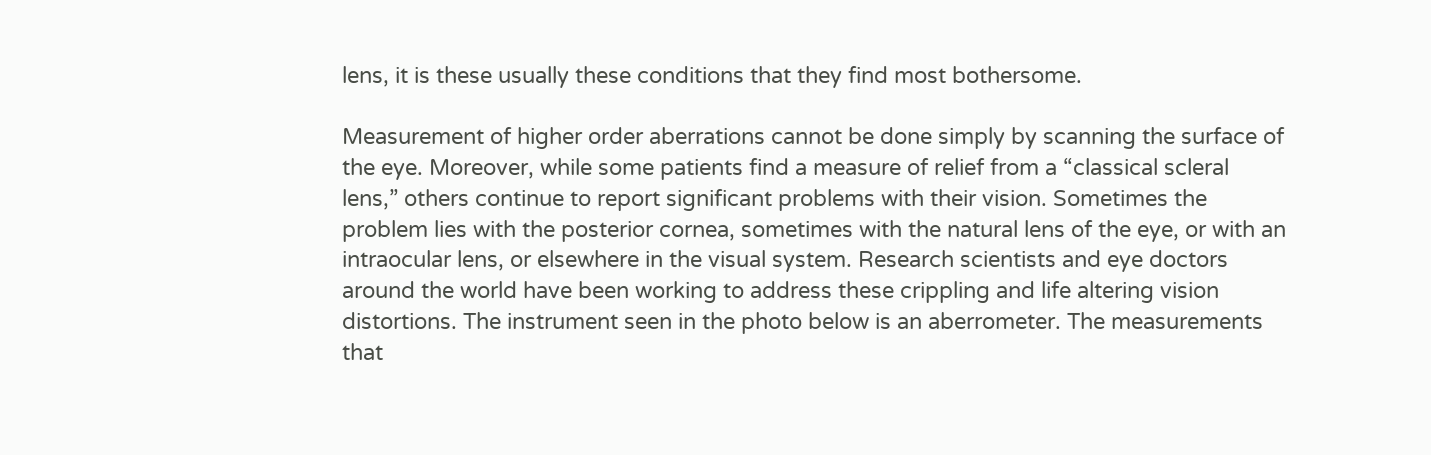lens, it is these usually these conditions that they find most bothersome.

Measurement of higher order aberrations cannot be done simply by scanning the surface of the eye. Moreover, while some patients find a measure of relief from a “classical scleral lens,” others continue to report significant problems with their vision. Sometimes the problem lies with the posterior cornea, sometimes with the natural lens of the eye, or with an intraocular lens, or elsewhere in the visual system. Research scientists and eye doctors around the world have been working to address these crippling and life altering vision distortions. The instrument seen in the photo below is an aberrometer. The measurements that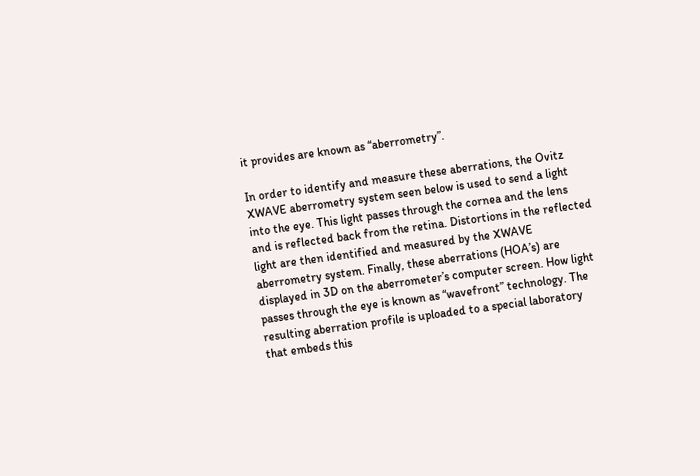it provides are known as “aberrometry”.

In order to identify and measure these aberrations, the Ovitz XWAVE aberrometry system seen below is used to send a light into the eye. This light passes through the cornea and the lens and is reflected back from the retina. Distortions in the reflected light are then identified and measured by the XWAVE aberrometry system. Finally, these aberrations (HOA’s) are displayed in 3D on the aberrometer’s computer screen. How light passes through the eye is known as “wavefront” technology. The resulting aberration profile is uploaded to a special laboratory that embeds this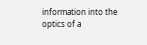information into the optics of a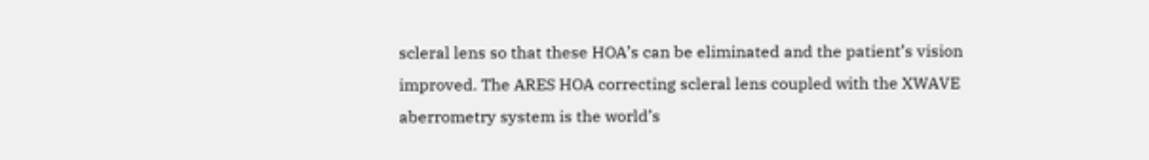scleral lens so that these HOA’s can be eliminated and the patient’s vision improved. The ARES HOA correcting scleral lens coupled with the XWAVE aberrometry system is the world’s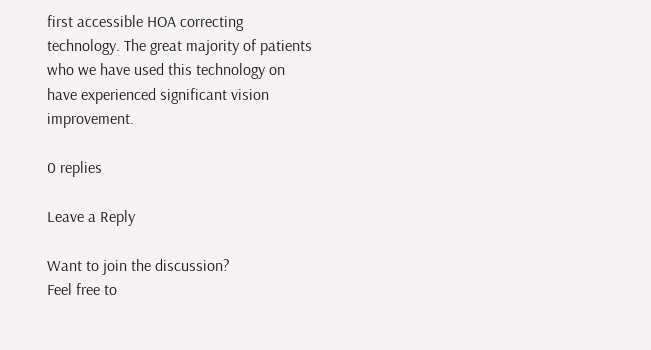first accessible HOA correcting technology. The great majority of patients who we have used this technology on have experienced significant vision improvement.

0 replies

Leave a Reply

Want to join the discussion?
Feel free to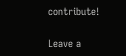contribute!

Leave a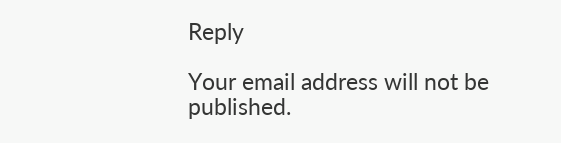Reply

Your email address will not be published.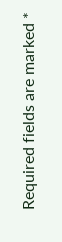Required fields are marked *